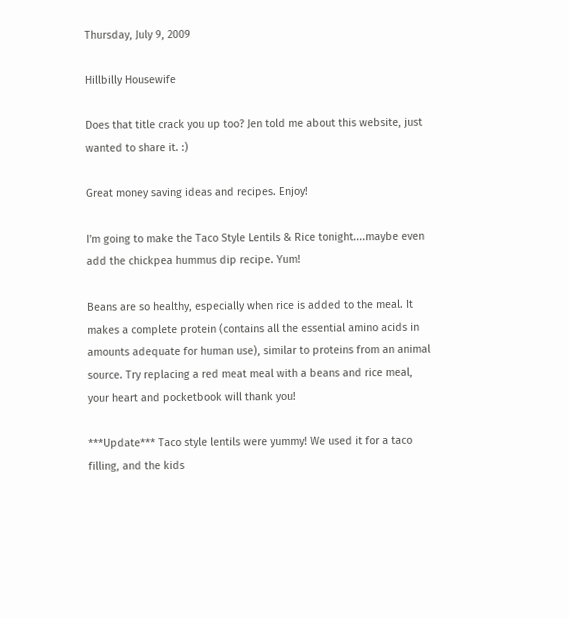Thursday, July 9, 2009

Hillbilly Housewife

Does that title crack you up too? Jen told me about this website, just wanted to share it. :)

Great money saving ideas and recipes. Enjoy!

I'm going to make the Taco Style Lentils & Rice tonight....maybe even add the chickpea hummus dip recipe. Yum!

Beans are so healthy, especially when rice is added to the meal. It makes a complete protein (contains all the essential amino acids in amounts adequate for human use), similar to proteins from an animal source. Try replacing a red meat meal with a beans and rice meal, your heart and pocketbook will thank you!

***Update*** Taco style lentils were yummy! We used it for a taco filling, and the kids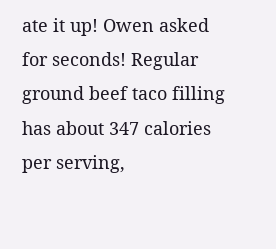ate it up! Owen asked for seconds! Regular ground beef taco filling has about 347 calories per serving,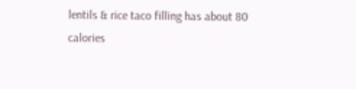lentils & rice taco filling has about 80 calories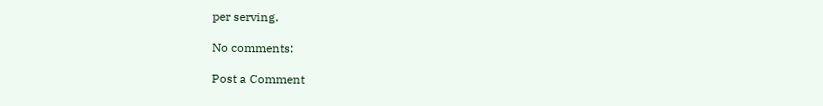per serving.

No comments:

Post a Comment